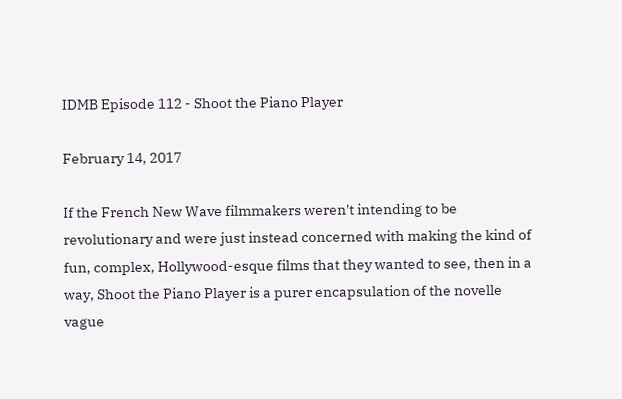IDMB Episode 112 - Shoot the Piano Player

February 14, 2017

If the French New Wave filmmakers weren't intending to be revolutionary and were just instead concerned with making the kind of fun, complex, Hollywood-esque films that they wanted to see, then in a way, Shoot the Piano Player is a purer encapsulation of the novelle vague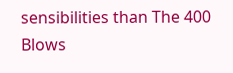sensibilities than The 400 Blows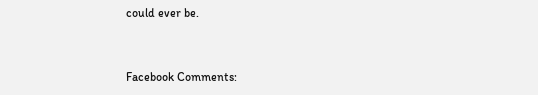could ever be.


Facebook Comments: